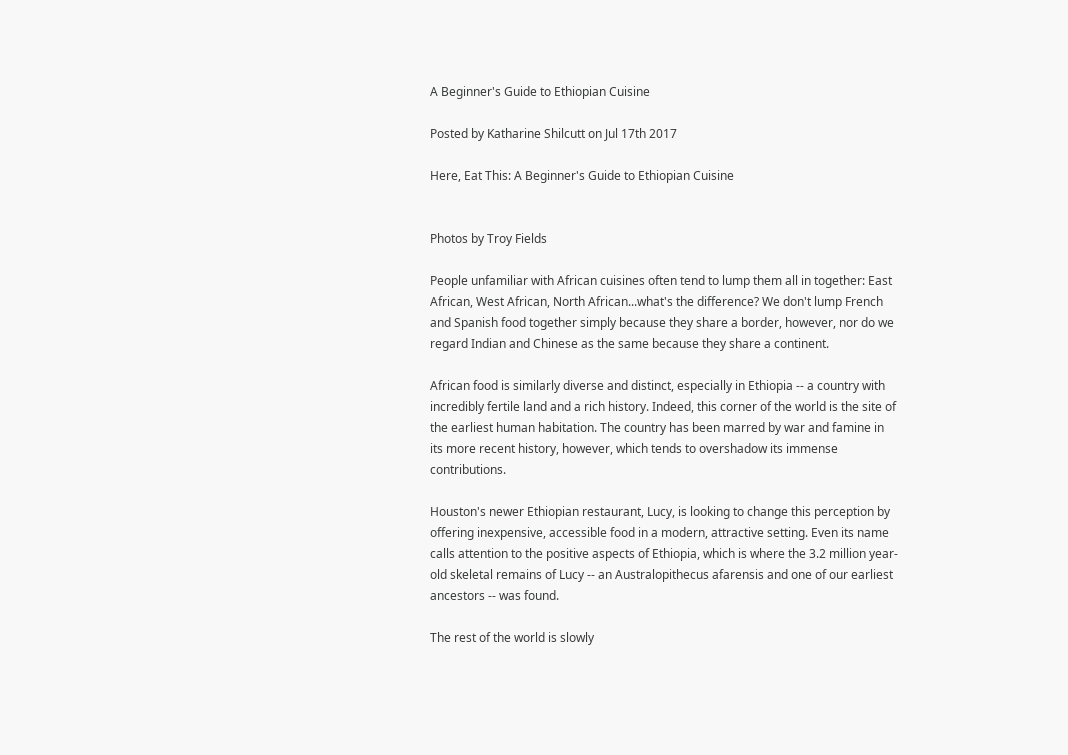A Beginner's Guide to Ethiopian Cuisine

Posted by Katharine Shilcutt on Jul 17th 2017

Here, Eat This: A Beginner's Guide to Ethiopian Cuisine


Photos by Troy Fields

People unfamiliar with African cuisines often tend to lump them all in together: East African, West African, North African...what's the difference? We don't lump French and Spanish food together simply because they share a border, however, nor do we regard Indian and Chinese as the same because they share a continent.

African food is similarly diverse and distinct, especially in Ethiopia -- a country with incredibly fertile land and a rich history. Indeed, this corner of the world is the site of the earliest human habitation. The country has been marred by war and famine in its more recent history, however, which tends to overshadow its immense contributions.

Houston's newer Ethiopian restaurant, Lucy, is looking to change this perception by offering inexpensive, accessible food in a modern, attractive setting. Even its name calls attention to the positive aspects of Ethiopia, which is where the 3.2 million year-old skeletal remains of Lucy -- an Australopithecus afarensis and one of our earliest ancestors -- was found.

The rest of the world is slowly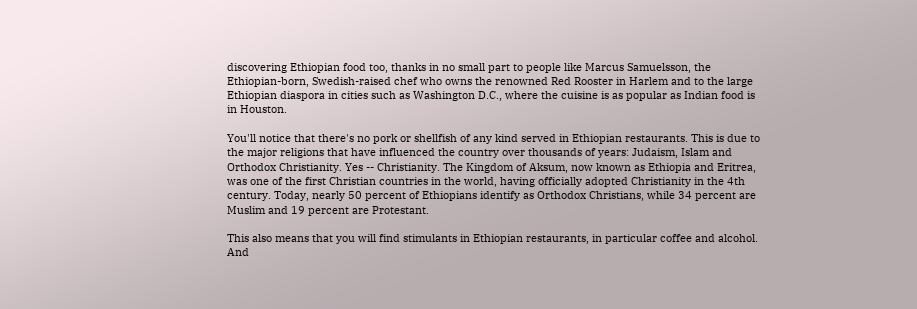discovering Ethiopian food too, thanks in no small part to people like Marcus Samuelsson, the Ethiopian-born, Swedish-raised chef who owns the renowned Red Rooster in Harlem and to the large Ethiopian diaspora in cities such as Washington D.C., where the cuisine is as popular as Indian food is in Houston.

You'll notice that there's no pork or shellfish of any kind served in Ethiopian restaurants. This is due to the major religions that have influenced the country over thousands of years: Judaism, Islam and Orthodox Christianity. Yes -- Christianity. The Kingdom of Aksum, now known as Ethiopia and Eritrea, was one of the first Christian countries in the world, having officially adopted Christianity in the 4th century. Today, nearly 50 percent of Ethiopians identify as Orthodox Christians, while 34 percent are Muslim and 19 percent are Protestant.

This also means that you will find stimulants in Ethiopian restaurants, in particular coffee and alcohol. And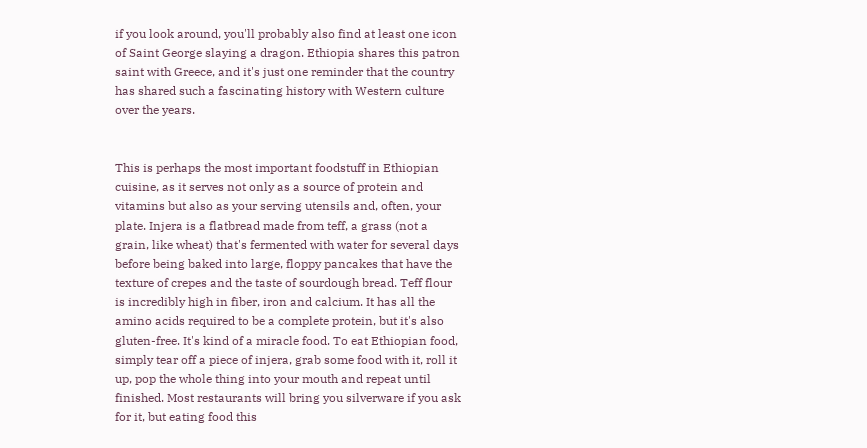if you look around, you'll probably also find at least one icon of Saint George slaying a dragon. Ethiopia shares this patron saint with Greece, and it's just one reminder that the country has shared such a fascinating history with Western culture over the years.


This is perhaps the most important foodstuff in Ethiopian cuisine, as it serves not only as a source of protein and vitamins but also as your serving utensils and, often, your plate. Injera is a flatbread made from teff, a grass (not a grain, like wheat) that's fermented with water for several days before being baked into large, floppy pancakes that have the texture of crepes and the taste of sourdough bread. Teff flour is incredibly high in fiber, iron and calcium. It has all the amino acids required to be a complete protein, but it's also gluten-free. It's kind of a miracle food. To eat Ethiopian food, simply tear off a piece of injera, grab some food with it, roll it up, pop the whole thing into your mouth and repeat until finished. Most restaurants will bring you silverware if you ask for it, but eating food this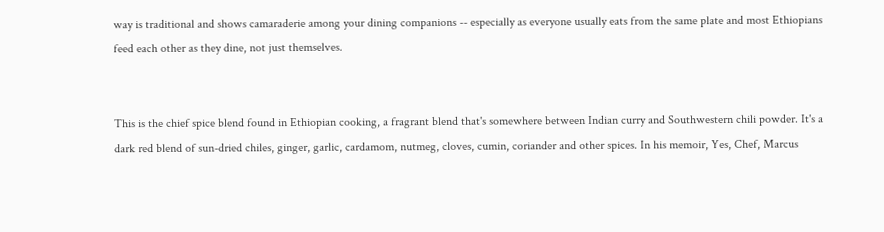way is traditional and shows camaraderie among your dining companions -- especially as everyone usually eats from the same plate and most Ethiopians feed each other as they dine, not just themselves.


This is the chief spice blend found in Ethiopian cooking, a fragrant blend that's somewhere between Indian curry and Southwestern chili powder. It's a dark red blend of sun-dried chiles, ginger, garlic, cardamom, nutmeg, cloves, cumin, coriander and other spices. In his memoir, Yes, Chef, Marcus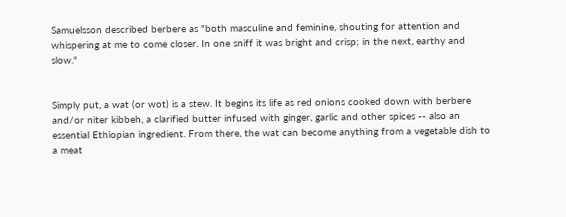Samuelsson described berbere as "both masculine and feminine, shouting for attention and whispering at me to come closer. In one sniff it was bright and crisp; in the next, earthy and slow."


Simply put, a wat (or wot) is a stew. It begins its life as red onions cooked down with berbere and/or niter kibbeh, a clarified butter infused with ginger, garlic and other spices -- also an essential Ethiopian ingredient. From there, the wat can become anything from a vegetable dish to a meat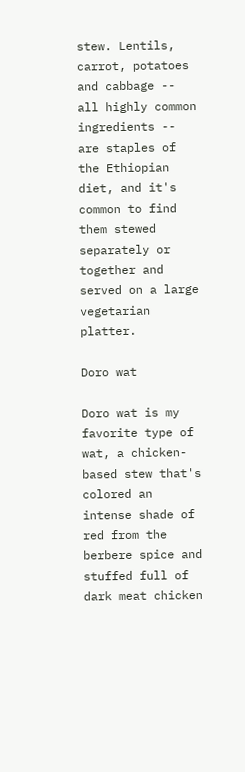stew. Lentils, carrot, potatoes and cabbage -- all highly common ingredients -- are staples of the Ethiopian diet, and it's common to find them stewed separately or together and served on a large vegetarian platter.

Doro wat

Doro wat is my favorite type of wat, a chicken-based stew that's colored an intense shade of red from the berbere spice and stuffed full of dark meat chicken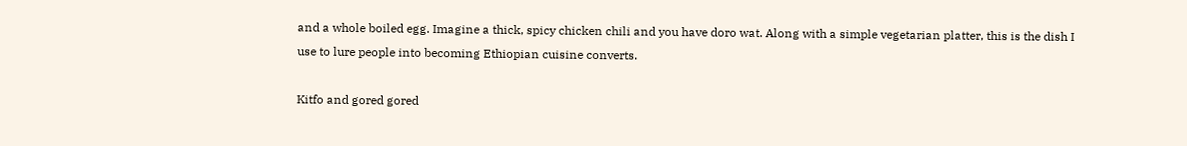and a whole boiled egg. Imagine a thick, spicy chicken chili and you have doro wat. Along with a simple vegetarian platter, this is the dish I use to lure people into becoming Ethiopian cuisine converts.

Kitfo and gored gored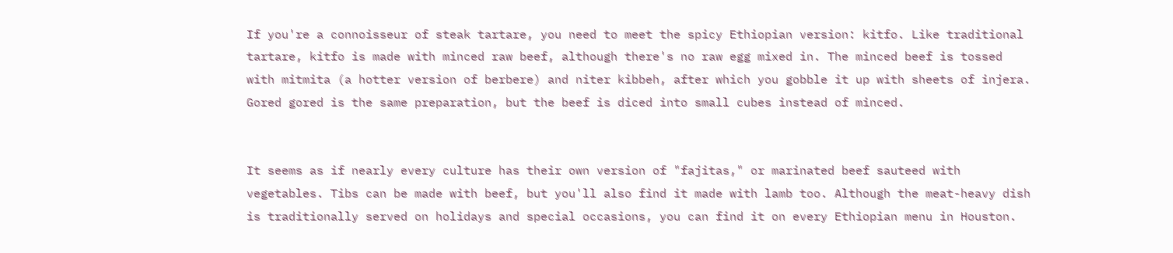If you're a connoisseur of steak tartare, you need to meet the spicy Ethiopian version: kitfo. Like traditional tartare, kitfo is made with minced raw beef, although there's no raw egg mixed in. The minced beef is tossed with mitmita (a hotter version of berbere) and niter kibbeh, after which you gobble it up with sheets of injera. Gored gored is the same preparation, but the beef is diced into small cubes instead of minced.


It seems as if nearly every culture has their own version of "fajitas," or marinated beef sauteed with vegetables. Tibs can be made with beef, but you'll also find it made with lamb too. Although the meat-heavy dish is traditionally served on holidays and special occasions, you can find it on every Ethiopian menu in Houston.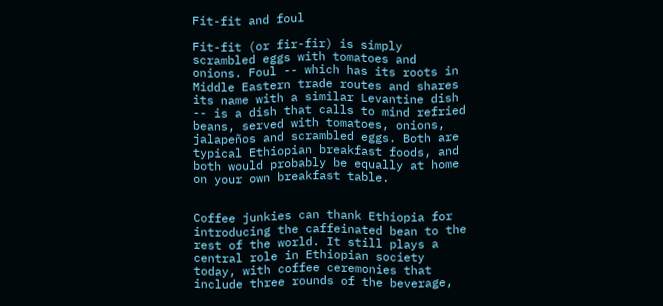Fit-fit and foul

Fit-fit (or fir-fir) is simply scrambled eggs with tomatoes and onions. Foul -- which has its roots in Middle Eastern trade routes and shares its name with a similar Levantine dish -- is a dish that calls to mind refried beans, served with tomatoes, onions, jalapeños and scrambled eggs. Both are typical Ethiopian breakfast foods, and both would probably be equally at home on your own breakfast table.


Coffee junkies can thank Ethiopia for introducing the caffeinated bean to the rest of the world. It still plays a central role in Ethiopian society today, with coffee ceremonies that include three rounds of the beverage,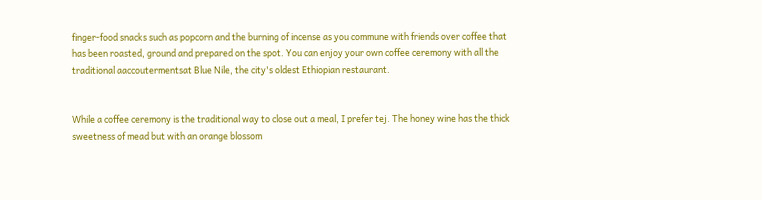finger-food snacks such as popcorn and the burning of incense as you commune with friends over coffee that has been roasted, ground and prepared on the spot. You can enjoy your own coffee ceremony with all the traditional aaccoutermentsat Blue Nile, the city's oldest Ethiopian restaurant.


While a coffee ceremony is the traditional way to close out a meal, I prefer tej. The honey wine has the thick sweetness of mead but with an orange blossom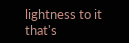lightness to it that's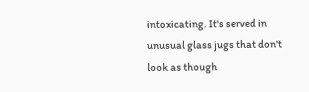intoxicating. It's served in unusual glass jugs that don't look as though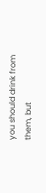you should drink from them, but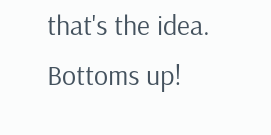that's the idea. Bottoms up!